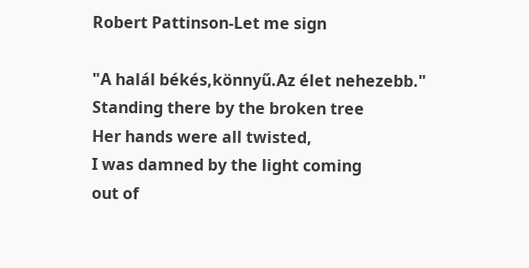Robert Pattinson-Let me sign

"A halál békés,könnyű.Az élet nehezebb."
Standing there by the broken tree
Her hands were all twisted,
I was damned by the light coming
out of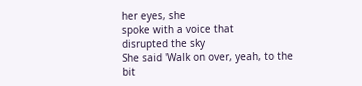her eyes, she
spoke with a voice that
disrupted the sky
She said 'Walk on over, yeah, to the bit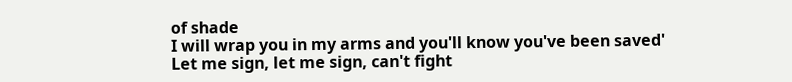of shade
I will wrap you in my arms and you'll know you've been saved'
Let me sign, let me sign, can't fight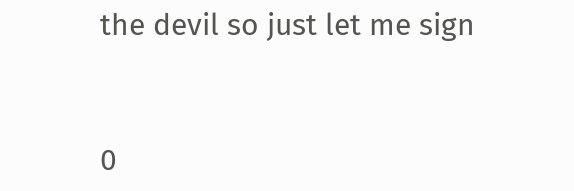the devil so just let me sign


0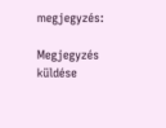megjegyzés:

Megjegyzés küldése